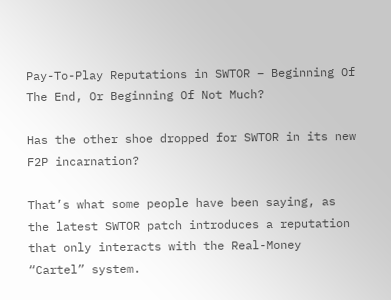Pay-To-Play Reputations in SWTOR – Beginning Of The End, Or Beginning Of Not Much?

Has the other shoe dropped for SWTOR in its new F2P incarnation?

That’s what some people have been saying, as the latest SWTOR patch introduces a reputation that only interacts with the Real-Money “Cartel” system.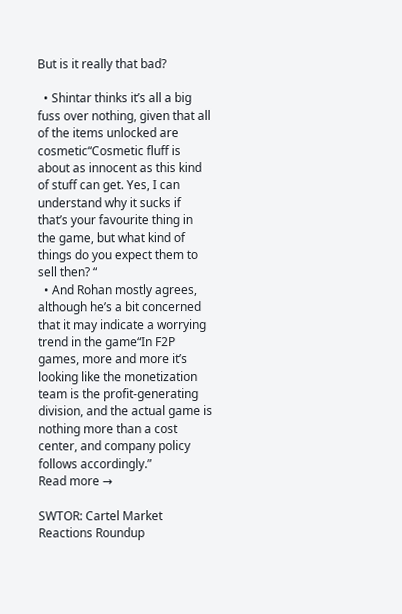But is it really that bad?

  • Shintar thinks it’s all a big fuss over nothing, given that all of the items unlocked are cosmetic“Cosmetic fluff is about as innocent as this kind of stuff can get. Yes, I can understand why it sucks if that’s your favourite thing in the game, but what kind of things do you expect them to sell then? “
  • And Rohan mostly agrees, although he’s a bit concerned that it may indicate a worrying trend in the game“In F2P games, more and more it’s looking like the monetization team is the profit-generating division, and the actual game is nothing more than a cost center, and company policy follows accordingly.”
Read more →

SWTOR: Cartel Market Reactions Roundup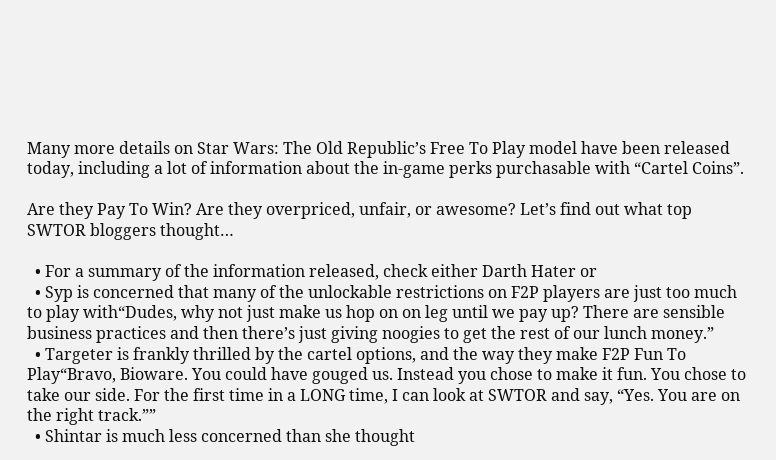Many more details on Star Wars: The Old Republic’s Free To Play model have been released today, including a lot of information about the in-game perks purchasable with “Cartel Coins”.

Are they Pay To Win? Are they overpriced, unfair, or awesome? Let’s find out what top SWTOR bloggers thought…

  • For a summary of the information released, check either Darth Hater or
  • Syp is concerned that many of the unlockable restrictions on F2P players are just too much to play with“Dudes, why not just make us hop on on leg until we pay up? There are sensible business practices and then there’s just giving noogies to get the rest of our lunch money.”
  • Targeter is frankly thrilled by the cartel options, and the way they make F2P Fun To Play“Bravo, Bioware. You could have gouged us. Instead you chose to make it fun. You chose to take our side. For the first time in a LONG time, I can look at SWTOR and say, “Yes. You are on the right track.””
  • Shintar is much less concerned than she thought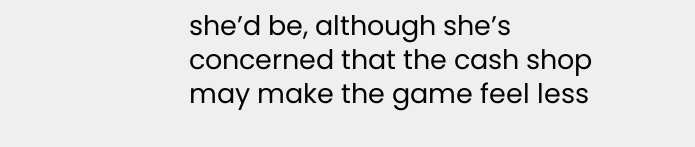she’d be, although she’s concerned that the cash shop may make the game feel less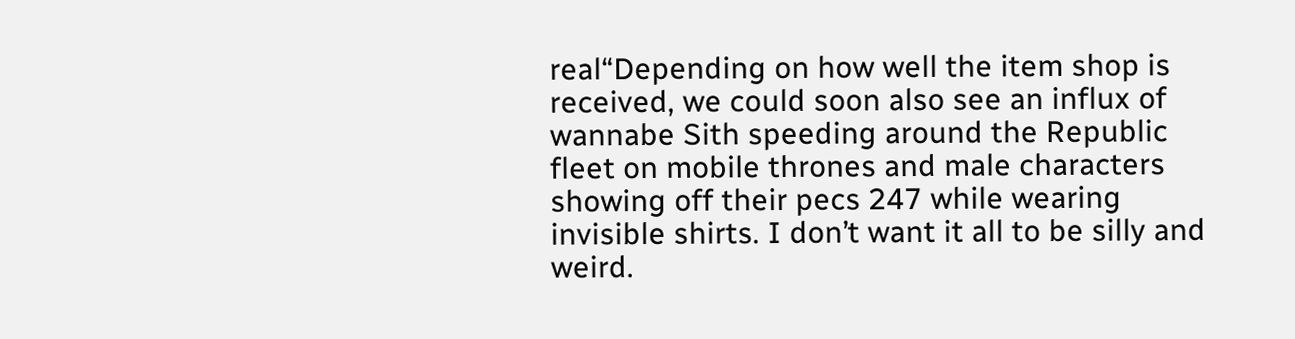real“Depending on how well the item shop is received, we could soon also see an influx of wannabe Sith speeding around the Republic fleet on mobile thrones and male characters showing off their pecs 247 while wearing invisible shirts. I don’t want it all to be silly and weird.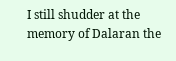I still shudder at the memory of Dalaran the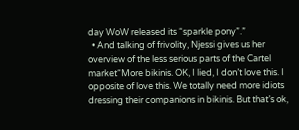day WoW released its “sparkle pony”.”
  • And talking of frivolity, Njessi gives us her overview of the less serious parts of the Cartel market“More bikinis. OK, I lied, I don’t love this. I opposite of love this. We totally need more idiots dressing their companions in bikinis. But that’s ok,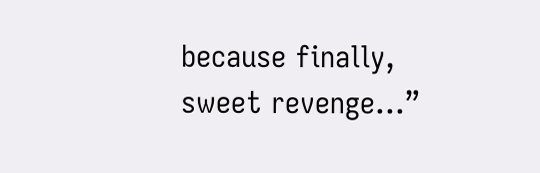because finally, sweet revenge…”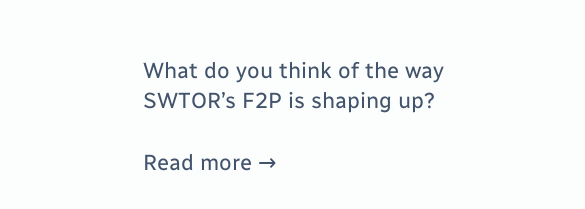What do you think of the way SWTOR’s F2P is shaping up?

Read more →